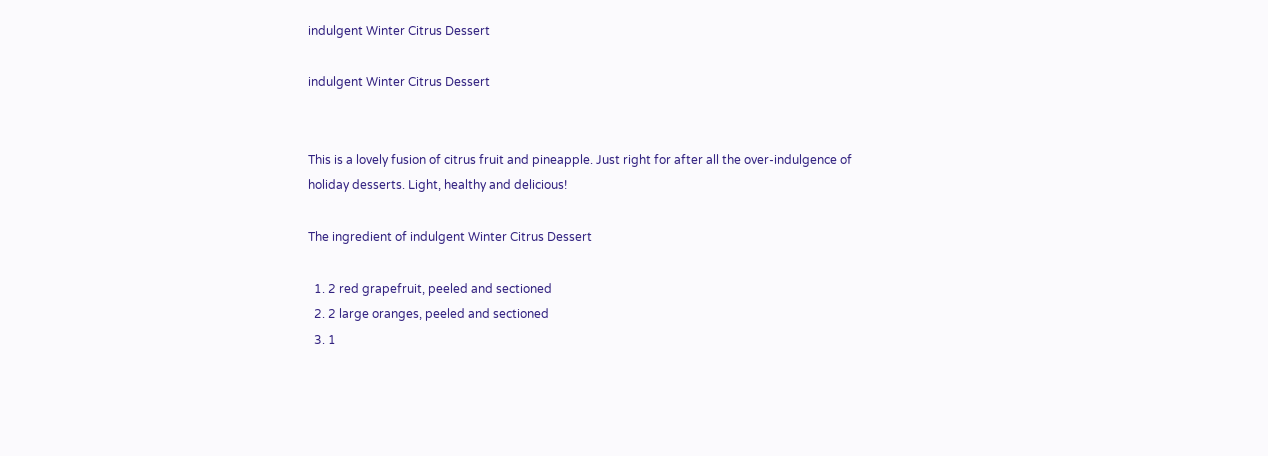indulgent Winter Citrus Dessert

indulgent Winter Citrus Dessert


This is a lovely fusion of citrus fruit and pineapple. Just right for after all the over-indulgence of holiday desserts. Light, healthy and delicious!

The ingredient of indulgent Winter Citrus Dessert

  1. 2 red grapefruit, peeled and sectioned
  2. 2 large oranges, peeled and sectioned
  3. 1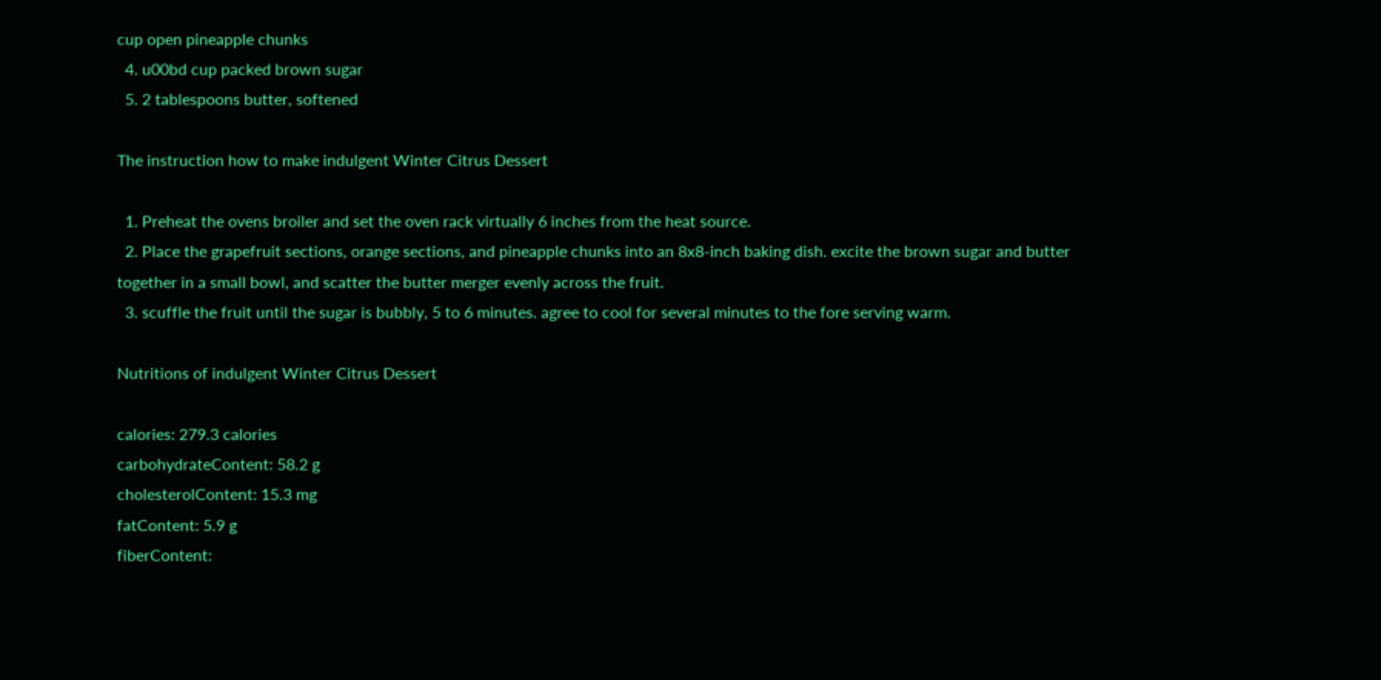cup open pineapple chunks
  4. u00bd cup packed brown sugar
  5. 2 tablespoons butter, softened

The instruction how to make indulgent Winter Citrus Dessert

  1. Preheat the ovens broiler and set the oven rack virtually 6 inches from the heat source.
  2. Place the grapefruit sections, orange sections, and pineapple chunks into an 8x8-inch baking dish. excite the brown sugar and butter together in a small bowl, and scatter the butter merger evenly across the fruit.
  3. scuffle the fruit until the sugar is bubbly, 5 to 6 minutes. agree to cool for several minutes to the fore serving warm.

Nutritions of indulgent Winter Citrus Dessert

calories: 279.3 calories
carbohydrateContent: 58.2 g
cholesterolContent: 15.3 mg
fatContent: 5.9 g
fiberContent: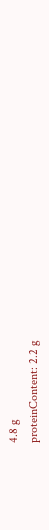4.8 g
proteinContent: 2.2 g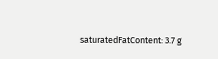saturatedFatContent: 3.7 g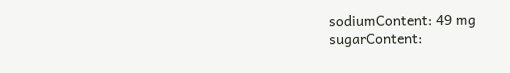sodiumContent: 49 mg
sugarContent: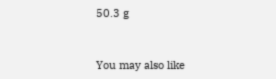50.3 g


You may also like